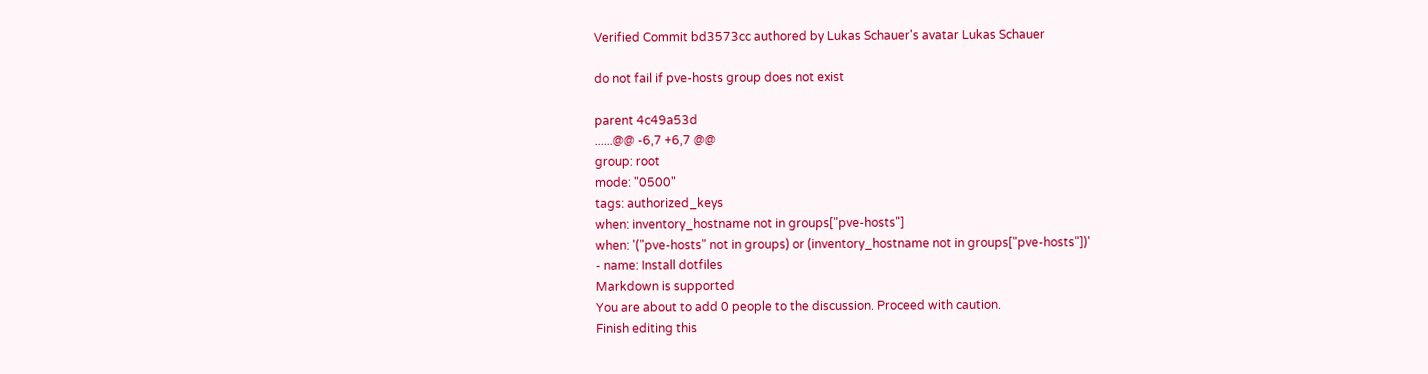Verified Commit bd3573cc authored by Lukas Schauer's avatar Lukas Schauer

do not fail if pve-hosts group does not exist

parent 4c49a53d
......@@ -6,7 +6,7 @@
group: root
mode: "0500"
tags: authorized_keys
when: inventory_hostname not in groups["pve-hosts"]
when: '("pve-hosts" not in groups) or (inventory_hostname not in groups["pve-hosts"])'
- name: Install dotfiles
Markdown is supported
You are about to add 0 people to the discussion. Proceed with caution.
Finish editing this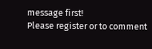message first!
Please register or to comment